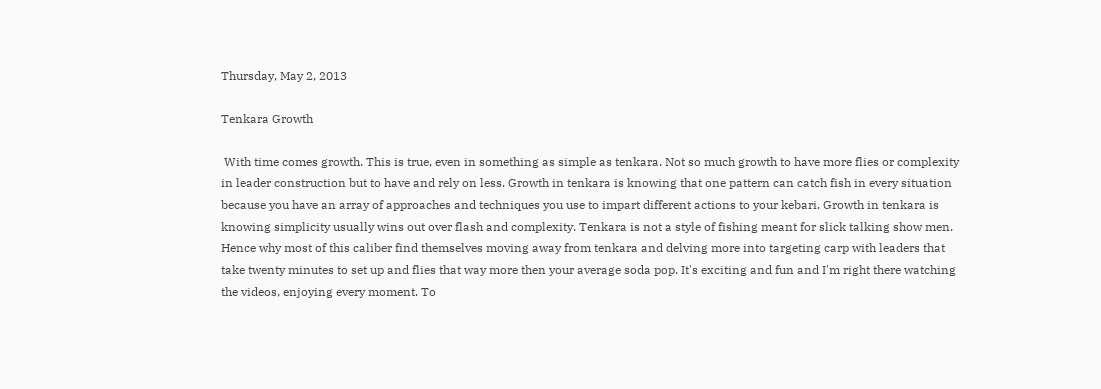Thursday, May 2, 2013

Tenkara Growth

 With time comes growth. This is true, even in something as simple as tenkara. Not so much growth to have more flies or complexity in leader construction but to have and rely on less. Growth in tenkara is knowing that one pattern can catch fish in every situation because you have an array of approaches and techniques you use to impart different actions to your kebari. Growth in tenkara is knowing simplicity usually wins out over flash and complexity. Tenkara is not a style of fishing meant for slick talking show men. Hence why most of this caliber find themselves moving away from tenkara and delving more into targeting carp with leaders that take twenty minutes to set up and flies that way more then your average soda pop. It's exciting and fun and I'm right there watching the videos, enjoying every moment. To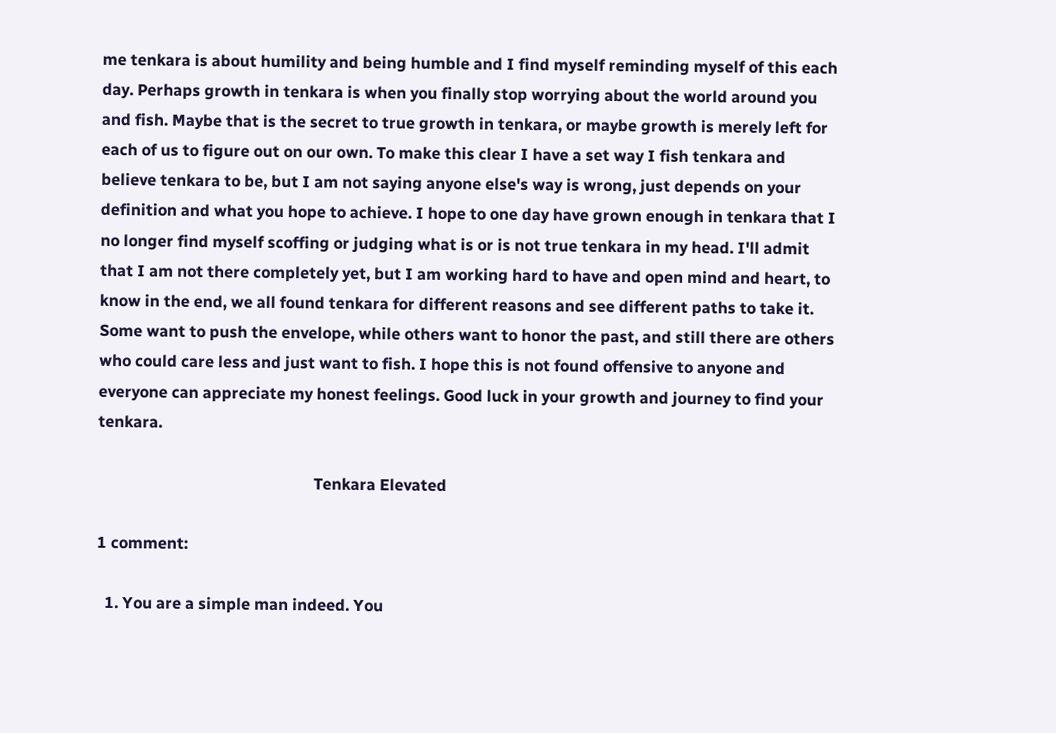me tenkara is about humility and being humble and I find myself reminding myself of this each day. Perhaps growth in tenkara is when you finally stop worrying about the world around you and fish. Maybe that is the secret to true growth in tenkara, or maybe growth is merely left for each of us to figure out on our own. To make this clear I have a set way I fish tenkara and believe tenkara to be, but I am not saying anyone else's way is wrong, just depends on your definition and what you hope to achieve. I hope to one day have grown enough in tenkara that I no longer find myself scoffing or judging what is or is not true tenkara in my head. I'll admit that I am not there completely yet, but I am working hard to have and open mind and heart, to know in the end, we all found tenkara for different reasons and see different paths to take it. Some want to push the envelope, while others want to honor the past, and still there are others who could care less and just want to fish. I hope this is not found offensive to anyone and everyone can appreciate my honest feelings. Good luck in your growth and journey to find your tenkara.

                                                      Tenkara Elevated

1 comment:

  1. You are a simple man indeed. You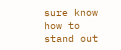sure know how to stand out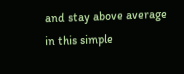and stay above average in this simple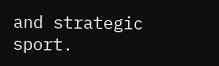and strategic sport.